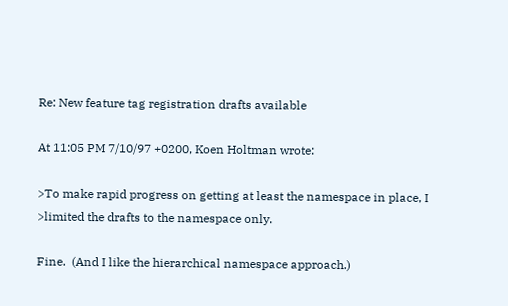Re: New feature tag registration drafts available

At 11:05 PM 7/10/97 +0200, Koen Holtman wrote:

>To make rapid progress on getting at least the namespace in place, I
>limited the drafts to the namespace only.

Fine.  (And I like the hierarchical namespace approach.)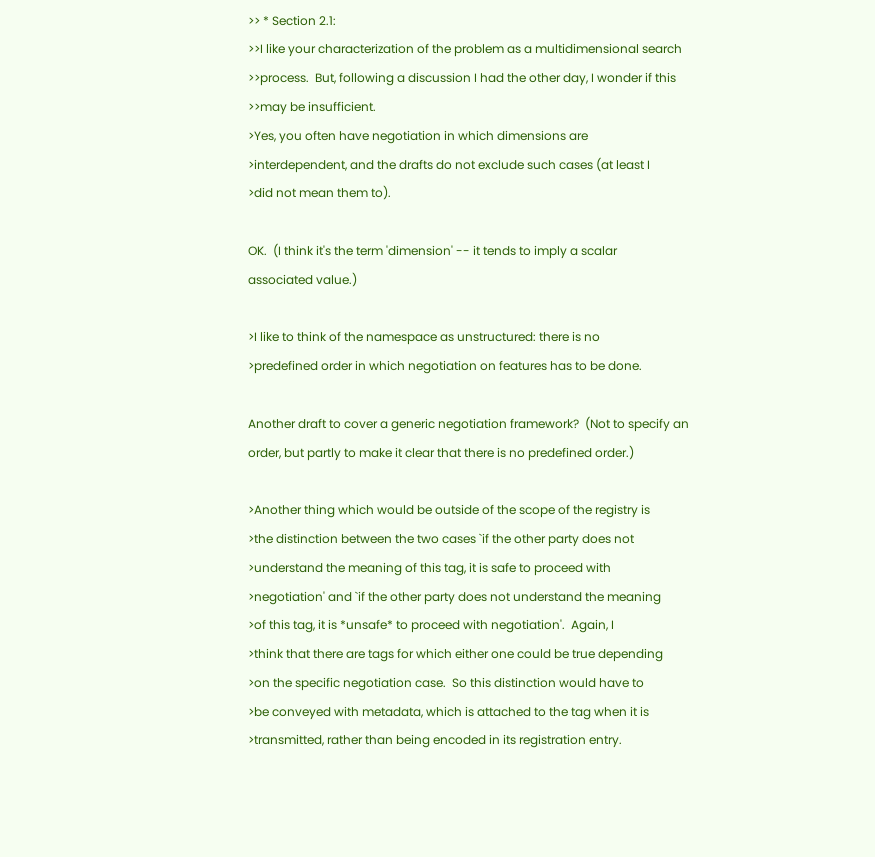>> * Section 2.1:
>>I like your characterization of the problem as a multidimensional search
>>process.  But, following a discussion I had the other day, I wonder if this
>>may be insufficient.
>Yes, you often have negotiation in which dimensions are
>interdependent, and the drafts do not exclude such cases (at least I
>did not mean them to).

OK.  (I think it's the term 'dimension' -- it tends to imply a scalar
associated value.)

>I like to think of the namespace as unstructured: there is no
>predefined order in which negotiation on features has to be done.

Another draft to cover a generic negotiation framework?  (Not to specify an
order, but partly to make it clear that there is no predefined order.)

>Another thing which would be outside of the scope of the registry is
>the distinction between the two cases `if the other party does not
>understand the meaning of this tag, it is safe to proceed with
>negotiation' and `if the other party does not understand the meaning
>of this tag, it is *unsafe* to proceed with negotiation'.  Again, I
>think that there are tags for which either one could be true depending
>on the specific negotiation case.  So this distinction would have to
>be conveyed with metadata, which is attached to the tag when it is
>transmitted, rather than being encoded in its registration entry.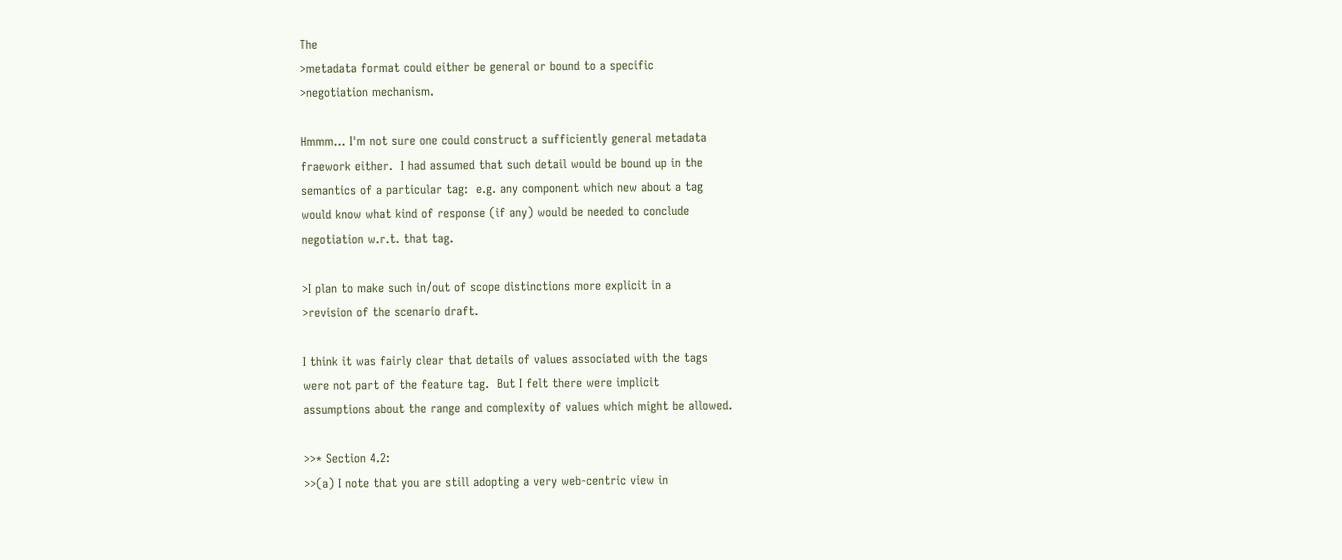The
>metadata format could either be general or bound to a specific
>negotiation mechanism.

Hmmm... I'm not sure one could construct a sufficiently general metadata
fraework either.  I had assumed that such detail would be bound up in the
semantics of a particular tag:  e.g. any component which new about a tag
would know what kind of response (if any) would be needed to conclude
negotiation w.r.t. that tag.

>I plan to make such in/out of scope distinctions more explicit in a
>revision of the scenario draft.

I think it was fairly clear that details of values associated with the tags
were not part of the feature tag.  But I felt there were implicit
assumptions about the range and complexity of values which might be allowed.

>>* Section 4.2:
>>(a) I note that you are still adopting a very web-centric view in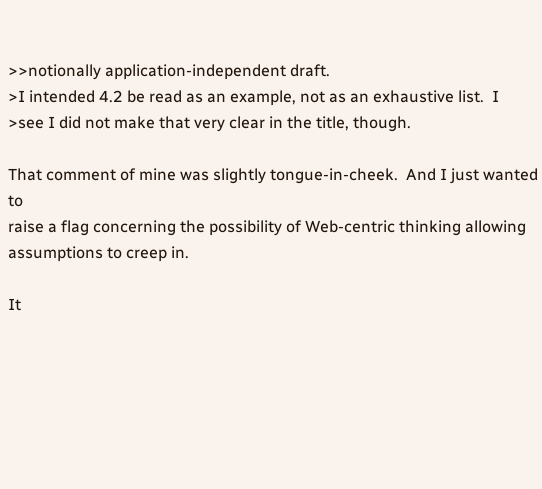>>notionally application-independent draft.
>I intended 4.2 be read as an example, not as an exhaustive list.  I
>see I did not make that very clear in the title, though.

That comment of mine was slightly tongue-in-cheek.  And I just wanted to
raise a flag concerning the possibility of Web-centric thinking allowing
assumptions to creep in.

It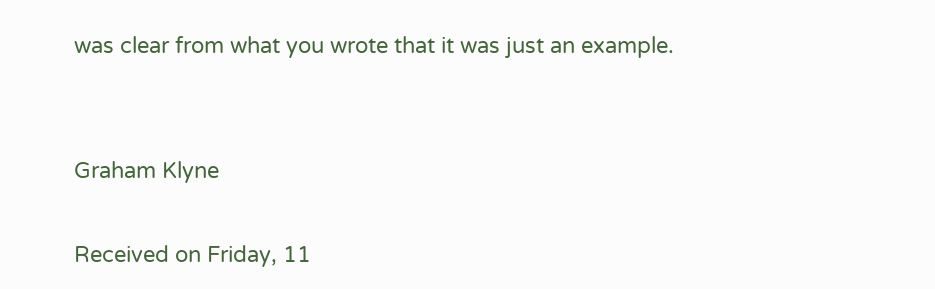was clear from what you wrote that it was just an example.


Graham Klyne

Received on Friday, 11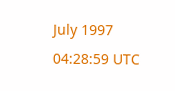July 1997 04:28:59 UTC